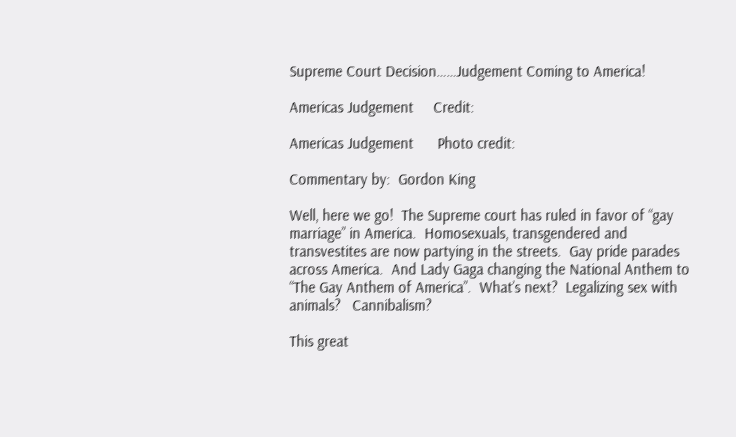Supreme Court Decision……Judgement Coming to America!

Americas Judgement     Credit:

Americas Judgement      Photo credit:

Commentary by:  Gordon King

Well, here we go!  The Supreme court has ruled in favor of “gay marriage” in America.  Homosexuals, transgendered and transvestites are now partying in the streets.  Gay pride parades across America.  And Lady Gaga changing the National Anthem to “The Gay Anthem of America”.  What’s next?  Legalizing sex with animals?   Cannibalism?

This great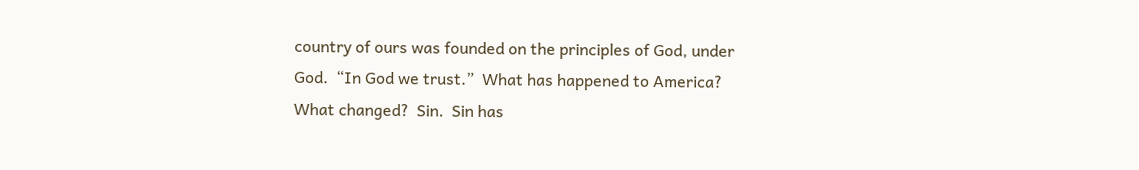country of ours was founded on the principles of God, under God.  “In God we trust.”  What has happened to America?  What changed?  Sin.  Sin has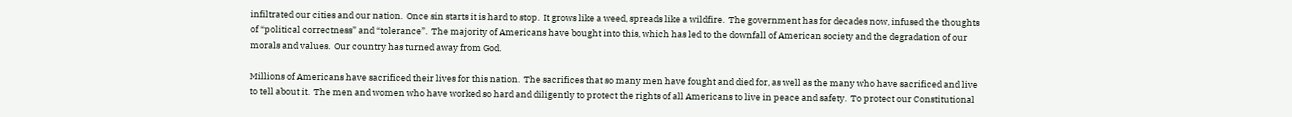infiltrated our cities and our nation.  Once sin starts it is hard to stop.  It grows like a weed, spreads like a wildfire.  The government has for decades now, infused the thoughts of “political correctness” and “tolerance”.  The majority of Americans have bought into this, which has led to the downfall of American society and the degradation of our morals and values.  Our country has turned away from God.

Millions of Americans have sacrificed their lives for this nation.  The sacrifices that so many men have fought and died for, as well as the many who have sacrificed and live to tell about it.  The men and women who have worked so hard and diligently to protect the rights of all Americans to live in peace and safety.  To protect our Constitutional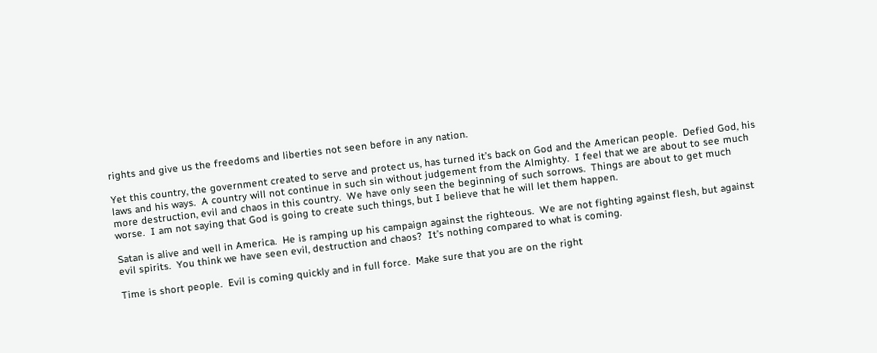rights and give us the freedoms and liberties not seen before in any nation.

Yet this country, the government created to serve and protect us, has turned it’s back on God and the American people.  Defied God, his laws and his ways.  A country will not continue in such sin without judgement from the Almighty.  I feel that we are about to see much more destruction, evil and chaos in this country.  We have only seen the beginning of such sorrows.  Things are about to get much worse.  I am not saying that God is going to create such things, but I believe that he will let them happen.

Satan is alive and well in America.  He is ramping up his campaign against the righteous.  We are not fighting against flesh, but against evil spirits.  You think we have seen evil, destruction and chaos?  It’s nothing compared to what is coming.

Time is short people.  Evil is coming quickly and in full force.  Make sure that you are on the right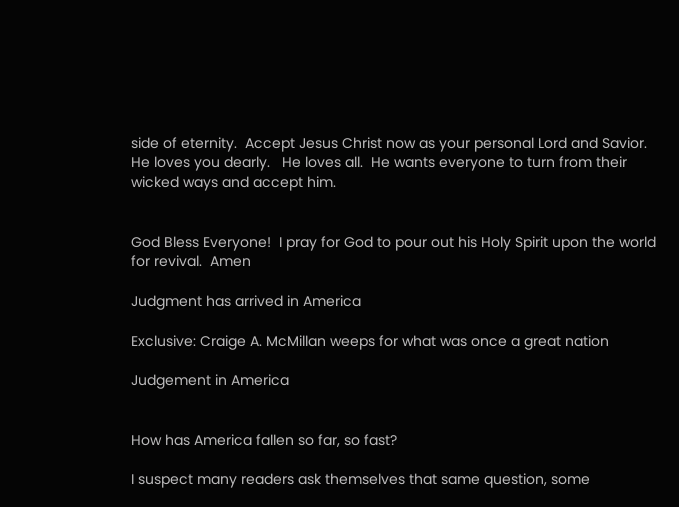side of eternity.  Accept Jesus Christ now as your personal Lord and Savior.  He loves you dearly.   He loves all.  He wants everyone to turn from their wicked ways and accept him.


God Bless Everyone!  I pray for God to pour out his Holy Spirit upon the world for revival.  Amen

Judgment has arrived in America

Exclusive: Craige A. McMillan weeps for what was once a great nation

Judgement in America


How has America fallen so far, so fast?

I suspect many readers ask themselves that same question, some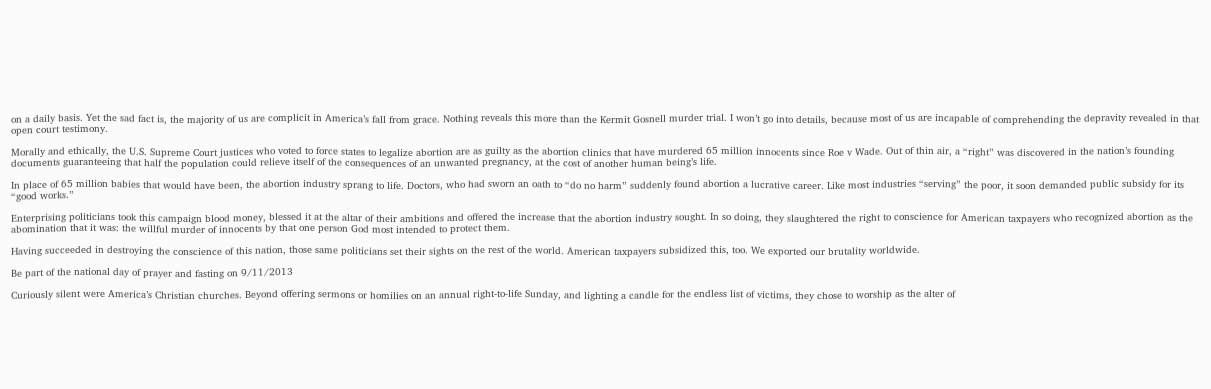on a daily basis. Yet the sad fact is, the majority of us are complicit in America’s fall from grace. Nothing reveals this more than the Kermit Gosnell murder trial. I won’t go into details, because most of us are incapable of comprehending the depravity revealed in that open court testimony.

Morally and ethically, the U.S. Supreme Court justices who voted to force states to legalize abortion are as guilty as the abortion clinics that have murdered 65 million innocents since Roe v Wade. Out of thin air, a “right” was discovered in the nation’s founding documents guaranteeing that half the population could relieve itself of the consequences of an unwanted pregnancy, at the cost of another human being’s life.

In place of 65 million babies that would have been, the abortion industry sprang to life. Doctors, who had sworn an oath to “do no harm” suddenly found abortion a lucrative career. Like most industries “serving” the poor, it soon demanded public subsidy for its “good works.”

Enterprising politicians took this campaign blood money, blessed it at the altar of their ambitions and offered the increase that the abortion industry sought. In so doing, they slaughtered the right to conscience for American taxpayers who recognized abortion as the abomination that it was: the willful murder of innocents by that one person God most intended to protect them.

Having succeeded in destroying the conscience of this nation, those same politicians set their sights on the rest of the world. American taxpayers subsidized this, too. We exported our brutality worldwide.

Be part of the national day of prayer and fasting on 9/11/2013

Curiously silent were America’s Christian churches. Beyond offering sermons or homilies on an annual right-to-life Sunday, and lighting a candle for the endless list of victims, they chose to worship as the alter of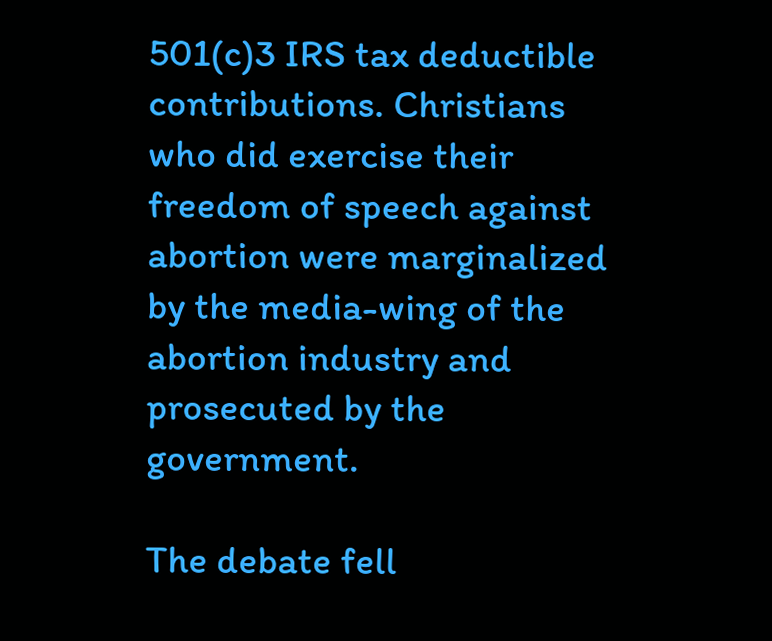501(c)3 IRS tax deductible contributions. Christians who did exercise their freedom of speech against abortion were marginalized by the media-wing of the abortion industry and prosecuted by the government.

The debate fell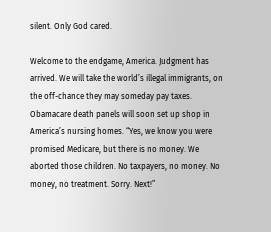silent. Only God cared.

Welcome to the endgame, America. Judgment has arrived. We will take the world’s illegal immigrants, on the off-chance they may someday pay taxes. Obamacare death panels will soon set up shop in America’s nursing homes. “Yes, we know you were promised Medicare, but there is no money. We aborted those children. No taxpayers, no money. No money, no treatment. Sorry. Next!”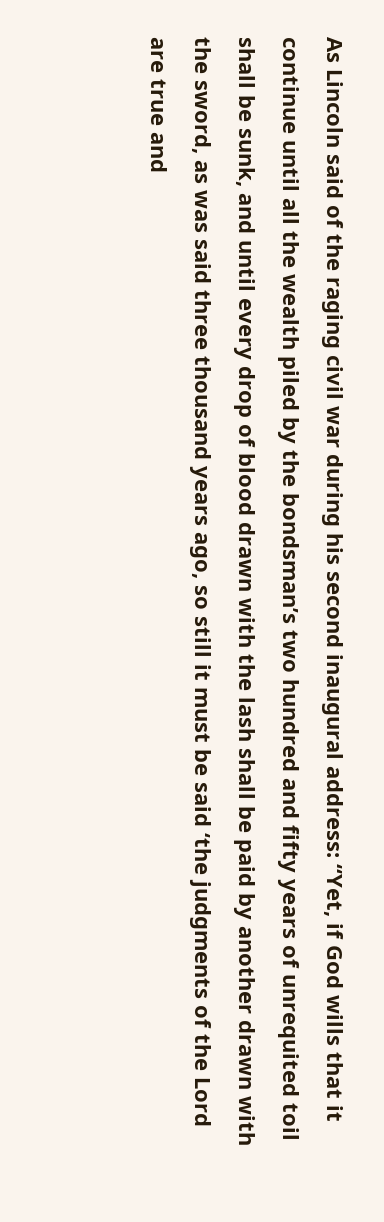As Lincoln said of the raging civil war during his second inaugural address: “Yet, if God wills that it continue until all the wealth piled by the bondsman’s two hundred and fifty years of unrequited toil shall be sunk, and until every drop of blood drawn with the lash shall be paid by another drawn with the sword, as was said three thousand years ago, so still it must be said ‘the judgments of the Lord are true and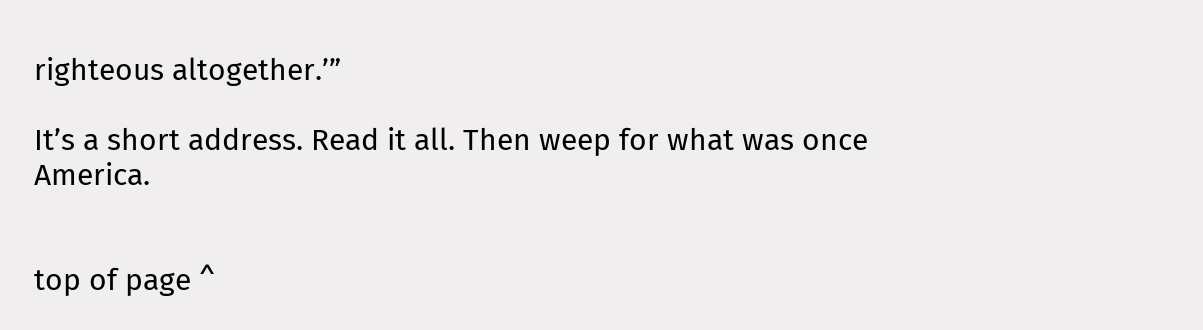righteous altogether.’”

It’s a short address. Read it all. Then weep for what was once America.


top of page ^